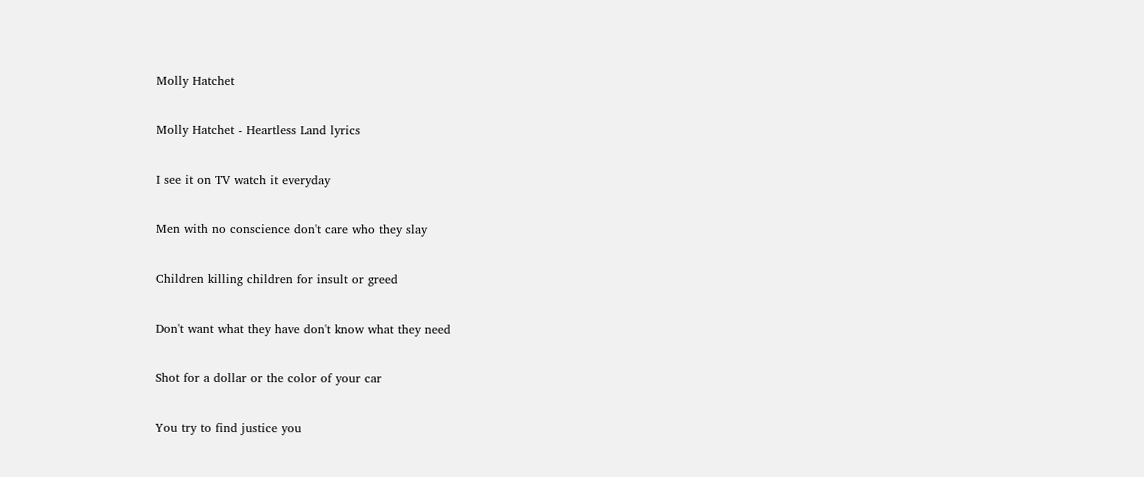Molly Hatchet

Molly Hatchet - Heartless Land lyrics

I see it on TV watch it everyday

Men with no conscience don't care who they slay

Children killing children for insult or greed

Don't want what they have don't know what they need

Shot for a dollar or the color of your car

You try to find justice you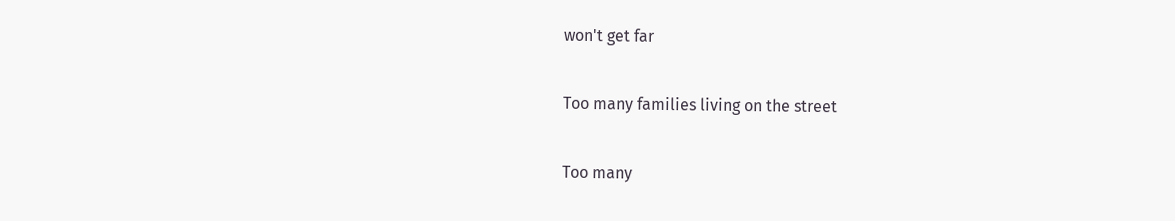won't get far

Too many families living on the street

Too many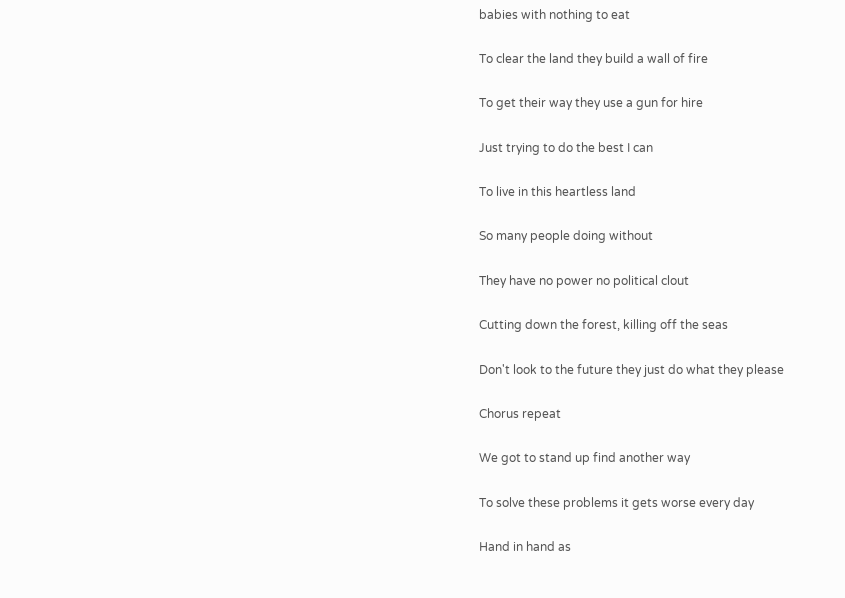babies with nothing to eat

To clear the land they build a wall of fire

To get their way they use a gun for hire

Just trying to do the best I can

To live in this heartless land

So many people doing without

They have no power no political clout

Cutting down the forest, killing off the seas

Don't look to the future they just do what they please

Chorus repeat

We got to stand up find another way

To solve these problems it gets worse every day

Hand in hand as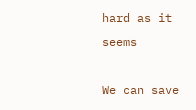hard as it seems

We can save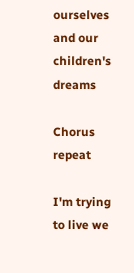ourselves and our children's dreams

Chorus repeat

I'm trying to live we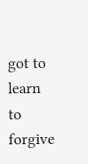got to learn to forgive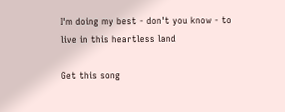I'm doing my best - don't you know - to live in this heartless land

Get this song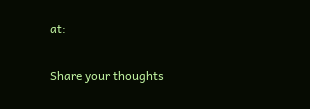at:

Share your thoughts